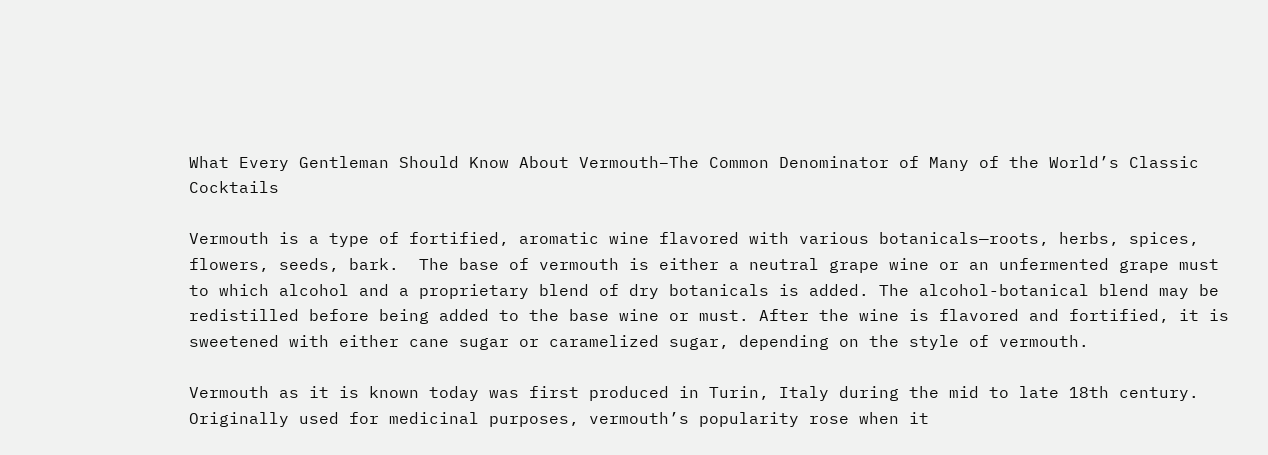What Every Gentleman Should Know About Vermouth–The Common Denominator of Many of the World’s Classic Cocktails

Vermouth is a type of fortified, aromatic wine flavored with various botanicals—roots, herbs, spices, flowers, seeds, bark.  The base of vermouth is either a neutral grape wine or an unfermented grape must to which alcohol and a proprietary blend of dry botanicals is added. The alcohol-botanical blend may be redistilled before being added to the base wine or must. After the wine is flavored and fortified, it is sweetened with either cane sugar or caramelized sugar, depending on the style of vermouth.

Vermouth as it is known today was first produced in Turin, Italy during the mid to late 18th century. Originally used for medicinal purposes, vermouth’s popularity rose when it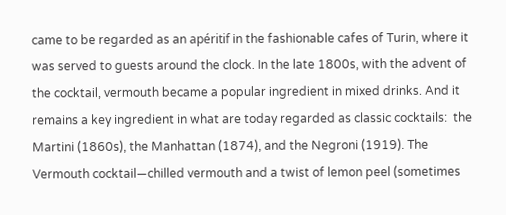came to be regarded as an apéritif in the fashionable cafes of Turin, where it was served to guests around the clock. In the late 1800s, with the advent of the cocktail, vermouth became a popular ingredient in mixed drinks. And it remains a key ingredient in what are today regarded as classic cocktails:  the Martini (1860s), the Manhattan (1874), and the Negroni (1919). The Vermouth cocktail—chilled vermouth and a twist of lemon peel (sometimes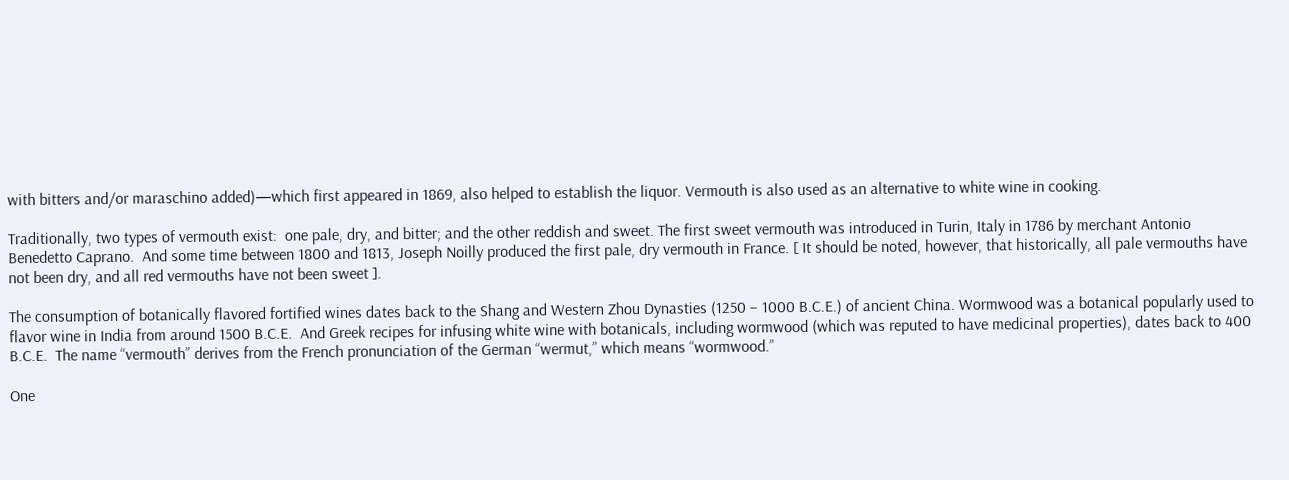with bitters and/or maraschino added)—which first appeared in 1869, also helped to establish the liquor. Vermouth is also used as an alternative to white wine in cooking.

Traditionally, two types of vermouth exist:  one pale, dry, and bitter; and the other reddish and sweet. The first sweet vermouth was introduced in Turin, Italy in 1786 by merchant Antonio Benedetto Caprano.  And some time between 1800 and 1813, Joseph Noilly produced the first pale, dry vermouth in France. [ It should be noted, however, that historically, all pale vermouths have not been dry, and all red vermouths have not been sweet ].

The consumption of botanically flavored fortified wines dates back to the Shang and Western Zhou Dynasties (1250 – 1000 B.C.E.) of ancient China. Wormwood was a botanical popularly used to flavor wine in India from around 1500 B.C.E.  And Greek recipes for infusing white wine with botanicals, including wormwood (which was reputed to have medicinal properties), dates back to 400 B.C.E.  The name “vermouth” derives from the French pronunciation of the German “wermut,” which means “wormwood.”

One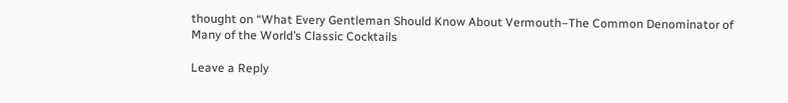thought on “What Every Gentleman Should Know About Vermouth–The Common Denominator of Many of the World’s Classic Cocktails

Leave a Reply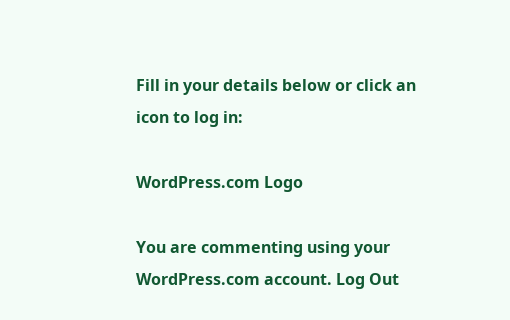Fill in your details below or click an icon to log in:

WordPress.com Logo

You are commenting using your WordPress.com account. Log Out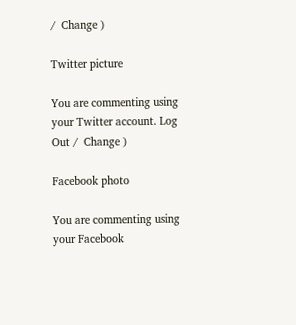/  Change )

Twitter picture

You are commenting using your Twitter account. Log Out /  Change )

Facebook photo

You are commenting using your Facebook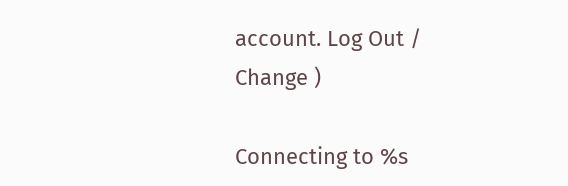account. Log Out /  Change )

Connecting to %s